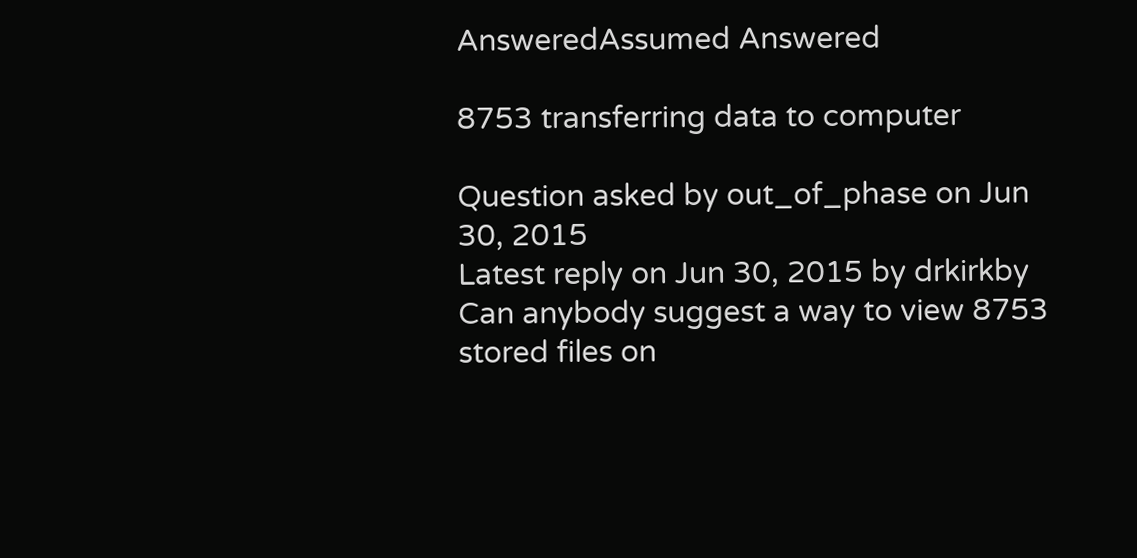AnsweredAssumed Answered

8753 transferring data to computer

Question asked by out_of_phase on Jun 30, 2015
Latest reply on Jun 30, 2015 by drkirkby
Can anybody suggest a way to view 8753 stored files on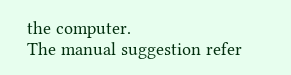the computer.
The manual suggestion refer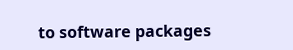to software packages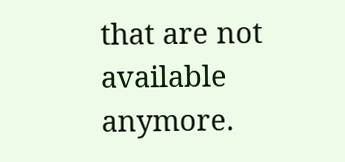that are not available anymore.